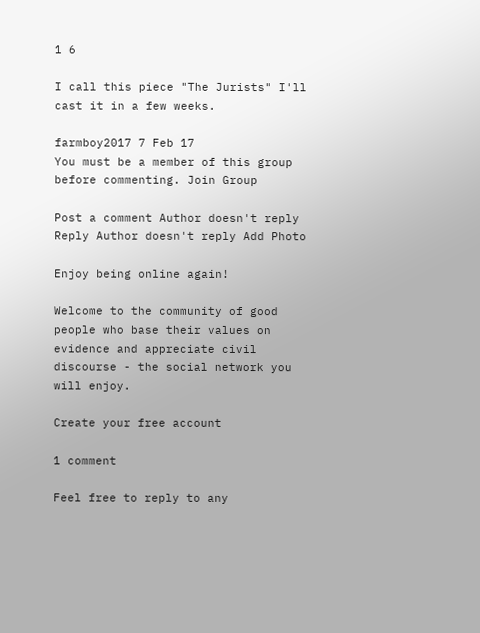1 6

I call this piece "The Jurists" I'll cast it in a few weeks.

farmboy2017 7 Feb 17
You must be a member of this group before commenting. Join Group

Post a comment Author doesn't reply Reply Author doesn't reply Add Photo

Enjoy being online again!

Welcome to the community of good people who base their values on evidence and appreciate civil discourse - the social network you will enjoy.

Create your free account

1 comment

Feel free to reply to any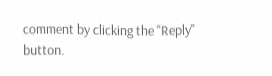comment by clicking the "Reply" button.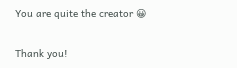You are quite the creator 😀

Thank you!